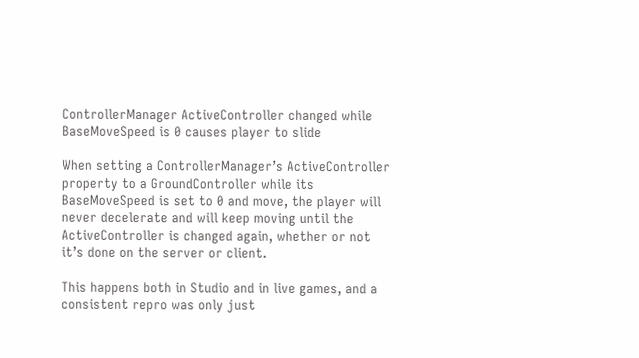ControllerManager ActiveController changed while BaseMoveSpeed is 0 causes player to slide

When setting a ControllerManager’s ActiveController property to a GroundController while its BaseMoveSpeed is set to 0 and move, the player will never decelerate and will keep moving until the ActiveController is changed again, whether or not it’s done on the server or client.

This happens both in Studio and in live games, and a consistent repro was only just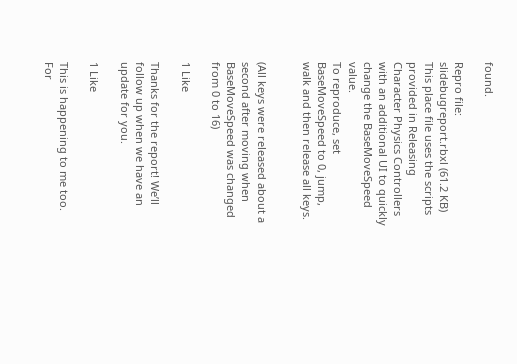found.

Repro file:
slidebugreport.rbxl (61.2 KB)
This place file uses the scripts provided in Releasing Character Physics Controllers with an additional UI to quickly change the BaseMoveSpeed value.
To reproduce, set BaseMoveSpeed to 0, jump, walk and then release all keys.


(All keys were released about a second after moving when BaseMoveSpeed was changed from 0 to 16)

1 Like

Thanks for the report! We’ll follow up when we have an update for you.

1 Like

This is happening to me too. For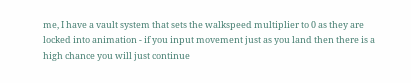me, I have a vault system that sets the walkspeed multiplier to 0 as they are locked into animation - if you input movement just as you land then there is a high chance you will just continue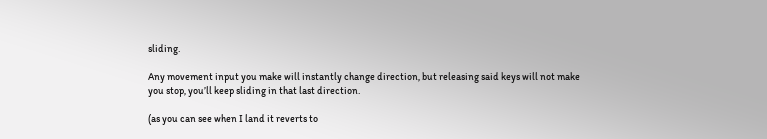sliding.

Any movement input you make will instantly change direction, but releasing said keys will not make you stop, you’ll keep sliding in that last direction.

(as you can see when I land it reverts to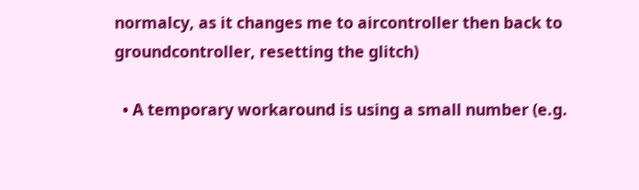normalcy, as it changes me to aircontroller then back to groundcontroller, resetting the glitch)

  • A temporary workaround is using a small number (e.g.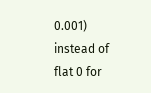0.001) instead of flat 0 for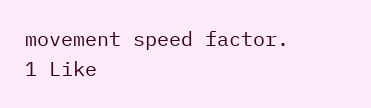movement speed factor.
1 Like